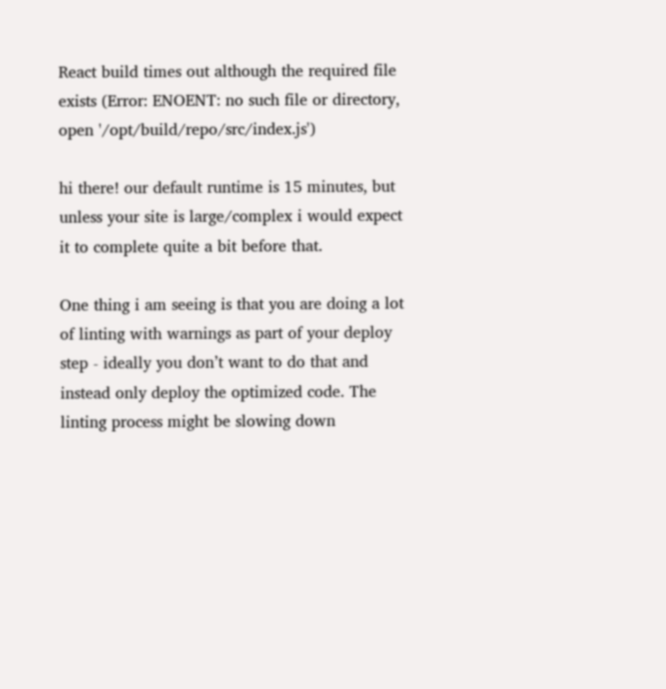React build times out although the required file exists (Error: ENOENT: no such file or directory, open '/opt/build/repo/src/index.js')

hi there! our default runtime is 15 minutes, but unless your site is large/complex i would expect it to complete quite a bit before that.

One thing i am seeing is that you are doing a lot of linting with warnings as part of your deploy step - ideally you don’t want to do that and instead only deploy the optimized code. The linting process might be slowing down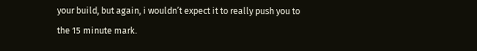your build, but again, i wouldn’t expect it to really push you to the 15 minute mark.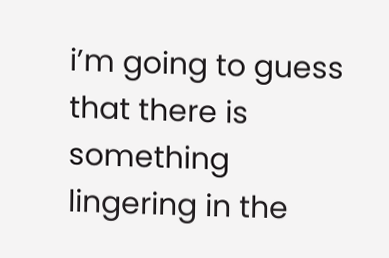i’m going to guess that there is something lingering in the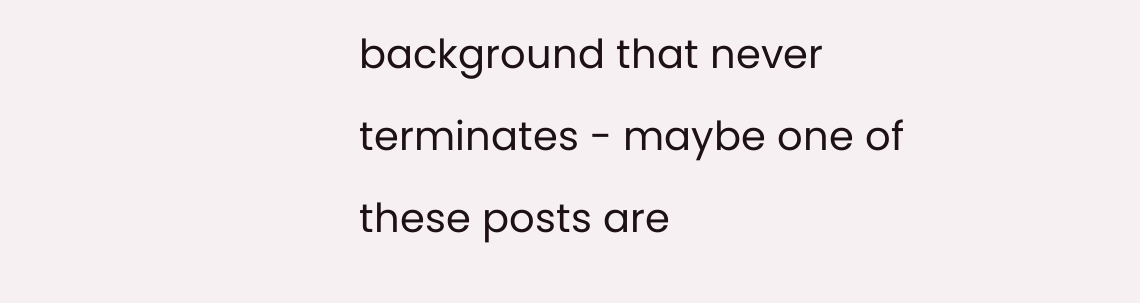background that never terminates - maybe one of these posts are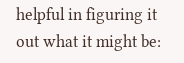helpful in figuring it out what it might be: